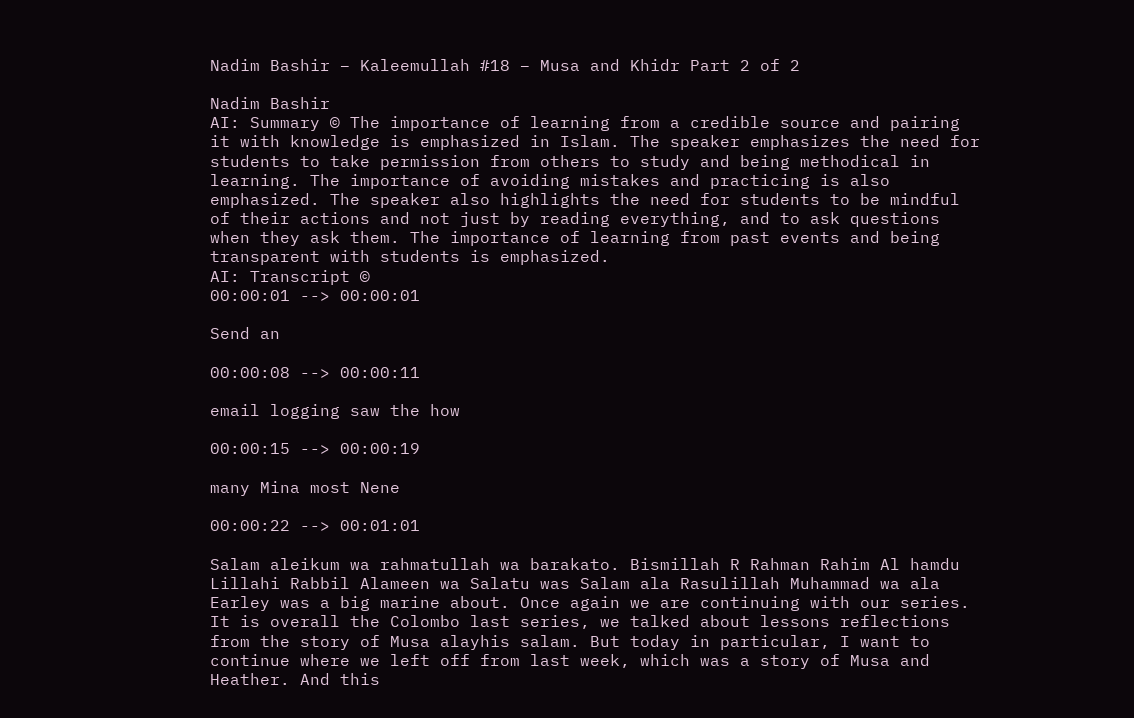Nadim Bashir – Kaleemullah #18 – Musa and Khidr Part 2 of 2

Nadim Bashir
AI: Summary © The importance of learning from a credible source and pairing it with knowledge is emphasized in Islam. The speaker emphasizes the need for students to take permission from others to study and being methodical in learning. The importance of avoiding mistakes and practicing is also emphasized. The speaker also highlights the need for students to be mindful of their actions and not just by reading everything, and to ask questions when they ask them. The importance of learning from past events and being transparent with students is emphasized.
AI: Transcript ©
00:00:01 --> 00:00:01

Send an

00:00:08 --> 00:00:11

email logging saw the how

00:00:15 --> 00:00:19

many Mina most Nene

00:00:22 --> 00:01:01

Salam aleikum wa rahmatullah wa barakato. Bismillah R Rahman Rahim Al hamdu Lillahi Rabbil Alameen wa Salatu was Salam ala Rasulillah Muhammad wa ala Earley was a big marine about. Once again we are continuing with our series. It is overall the Colombo last series, we talked about lessons reflections from the story of Musa alayhis salam. But today in particular, I want to continue where we left off from last week, which was a story of Musa and Heather. And this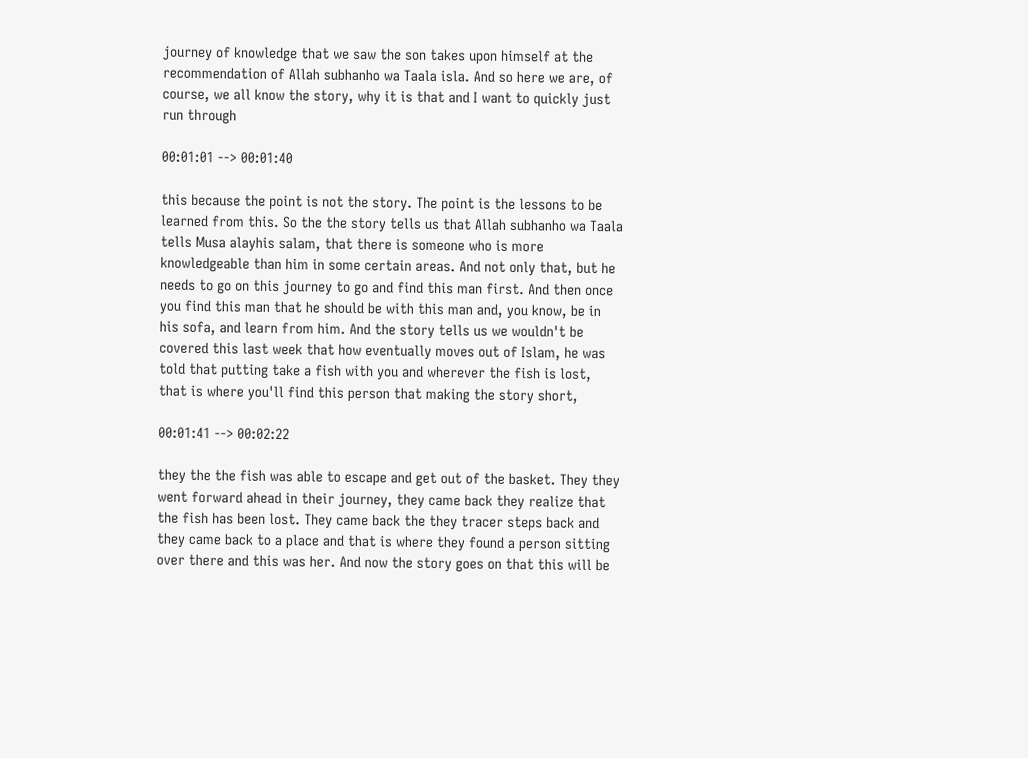journey of knowledge that we saw the son takes upon himself at the recommendation of Allah subhanho wa Taala isla. And so here we are, of course, we all know the story, why it is that and I want to quickly just run through

00:01:01 --> 00:01:40

this because the point is not the story. The point is the lessons to be learned from this. So the the story tells us that Allah subhanho wa Taala tells Musa alayhis salam, that there is someone who is more knowledgeable than him in some certain areas. And not only that, but he needs to go on this journey to go and find this man first. And then once you find this man that he should be with this man and, you know, be in his sofa, and learn from him. And the story tells us we wouldn't be covered this last week that how eventually moves out of Islam, he was told that putting take a fish with you and wherever the fish is lost, that is where you'll find this person that making the story short,

00:01:41 --> 00:02:22

they the the fish was able to escape and get out of the basket. They they went forward ahead in their journey, they came back they realize that the fish has been lost. They came back the they tracer steps back and they came back to a place and that is where they found a person sitting over there and this was her. And now the story goes on that this will be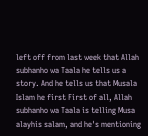left off from last week that Allah subhanho wa Taala he tells us a story. And he tells us that Musala Islam he first First of all, Allah subhanho wa Taala is telling Musa alayhis salam, and he's mentioning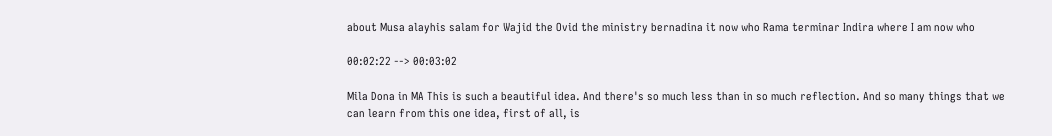about Musa alayhis salam for Wajid the Ovid the ministry bernadina it now who Rama terminar Indira where I am now who

00:02:22 --> 00:03:02

Mila Dona in MA This is such a beautiful idea. And there's so much less than in so much reflection. And so many things that we can learn from this one idea, first of all, is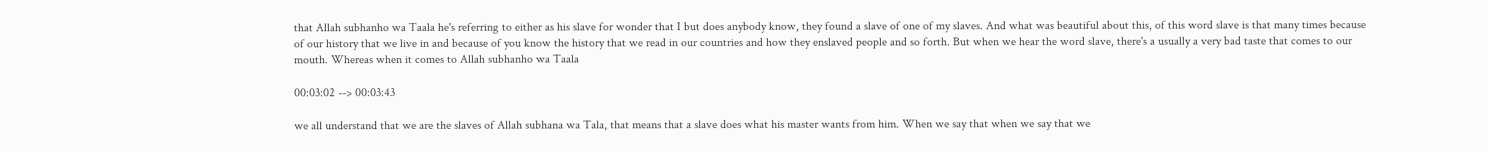that Allah subhanho wa Taala he's referring to either as his slave for wonder that I but does anybody know, they found a slave of one of my slaves. And what was beautiful about this, of this word slave is that many times because of our history that we live in and because of you know the history that we read in our countries and how they enslaved people and so forth. But when we hear the word slave, there's a usually a very bad taste that comes to our mouth. Whereas when it comes to Allah subhanho wa Taala

00:03:02 --> 00:03:43

we all understand that we are the slaves of Allah subhana wa Tala, that means that a slave does what his master wants from him. When we say that when we say that we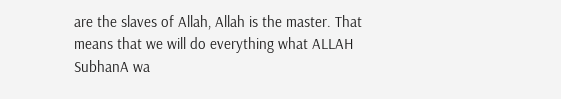are the slaves of Allah, Allah is the master. That means that we will do everything what ALLAH SubhanA wa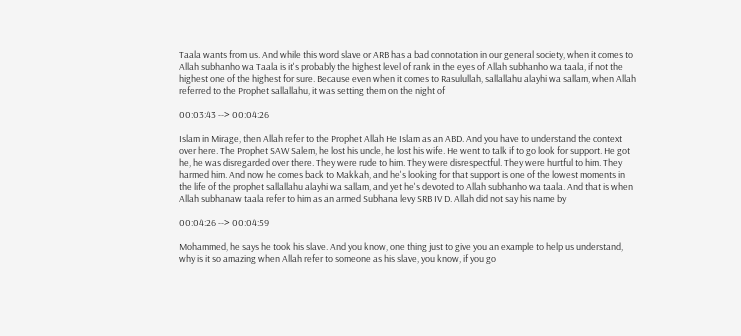Taala wants from us. And while this word slave or ARB has a bad connotation in our general society, when it comes to Allah subhanho wa Taala is it's probably the highest level of rank in the eyes of Allah subhanho wa taala, if not the highest one of the highest for sure. Because even when it comes to Rasulullah, sallallahu alayhi wa sallam, when Allah referred to the Prophet sallallahu, it was setting them on the night of

00:03:43 --> 00:04:26

Islam in Mirage, then Allah refer to the Prophet Allah He Islam as an ABD. And you have to understand the context over here. The Prophet SAW Salem, he lost his uncle, he lost his wife. He went to talk if to go look for support. He got he, he was disregarded over there. They were rude to him. They were disrespectful. They were hurtful to him. They harmed him. And now he comes back to Makkah, and he's looking for that support is one of the lowest moments in the life of the prophet sallallahu alayhi wa sallam, and yet he's devoted to Allah subhanho wa taala. And that is when Allah subhanaw taala refer to him as an armed Subhana levy SRB IV D. Allah did not say his name by

00:04:26 --> 00:04:59

Mohammed, he says he took his slave. And you know, one thing just to give you an example to help us understand, why is it so amazing when Allah refer to someone as his slave, you know, if you go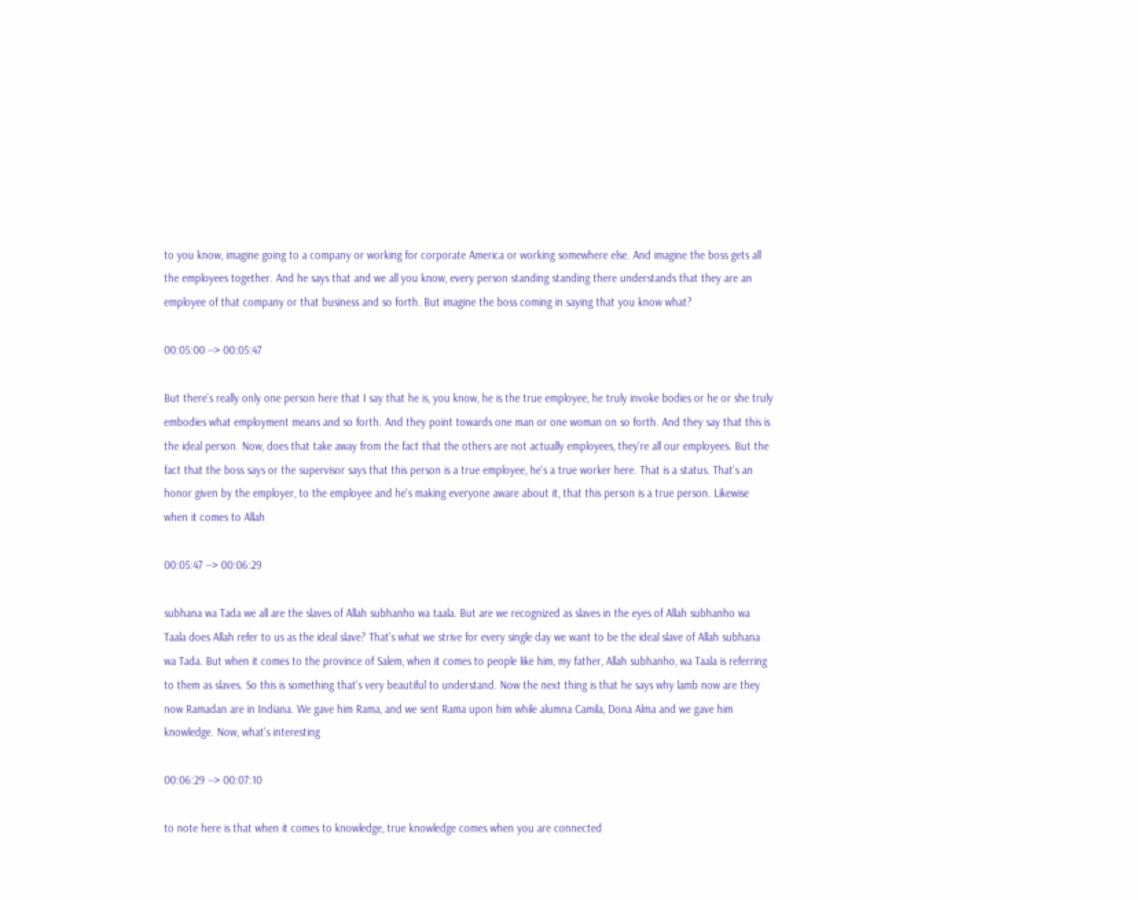to you know, imagine going to a company or working for corporate America or working somewhere else. And imagine the boss gets all the employees together. And he says that and we all you know, every person standing standing there understands that they are an employee of that company or that business and so forth. But imagine the boss coming in saying that you know what?

00:05:00 --> 00:05:47

But there's really only one person here that I say that he is, you know, he is the true employee, he truly invoke bodies or he or she truly embodies what employment means and so forth. And they point towards one man or one woman on so forth. And they say that this is the ideal person. Now, does that take away from the fact that the others are not actually employees, they're all our employees. But the fact that the boss says or the supervisor says that this person is a true employee, he's a true worker here. That is a status. That's an honor given by the employer, to the employee and he's making everyone aware about it, that this person is a true person. Likewise when it comes to Allah

00:05:47 --> 00:06:29

subhana wa Tada we all are the slaves of Allah subhanho wa taala. But are we recognized as slaves in the eyes of Allah subhanho wa Taala does Allah refer to us as the ideal slave? That's what we strive for every single day we want to be the ideal slave of Allah subhana wa Tada. But when it comes to the province of Salem, when it comes to people like him, my father, Allah subhanho, wa Taala is referring to them as slaves. So this is something that's very beautiful to understand. Now the next thing is that he says why lamb now are they now Ramadan are in Indiana. We gave him Rama, and we sent Rama upon him while alumna Camila, Dona Alma and we gave him knowledge. Now, what's interesting

00:06:29 --> 00:07:10

to note here is that when it comes to knowledge, true knowledge comes when you are connected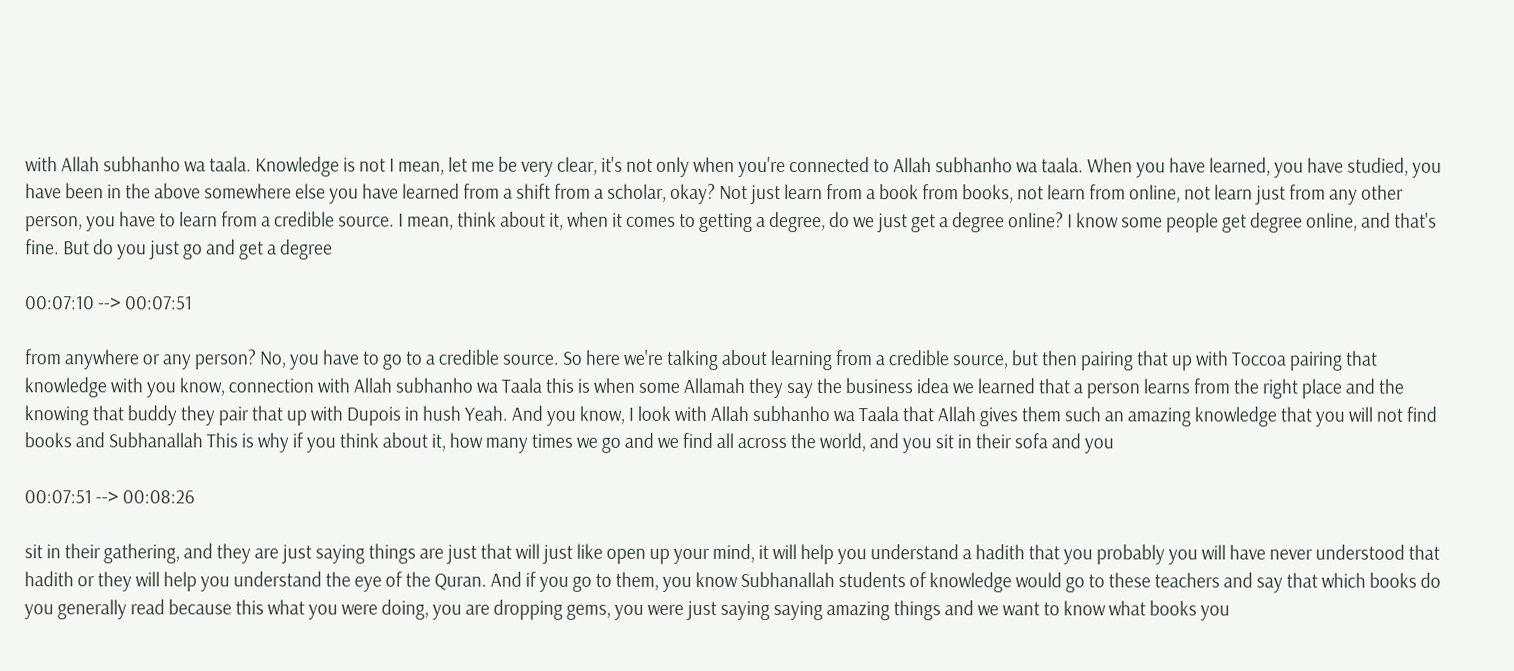with Allah subhanho wa taala. Knowledge is not I mean, let me be very clear, it's not only when you're connected to Allah subhanho wa taala. When you have learned, you have studied, you have been in the above somewhere else you have learned from a shift from a scholar, okay? Not just learn from a book from books, not learn from online, not learn just from any other person, you have to learn from a credible source. I mean, think about it, when it comes to getting a degree, do we just get a degree online? I know some people get degree online, and that's fine. But do you just go and get a degree

00:07:10 --> 00:07:51

from anywhere or any person? No, you have to go to a credible source. So here we're talking about learning from a credible source, but then pairing that up with Toccoa pairing that knowledge with you know, connection with Allah subhanho wa Taala this is when some Allamah they say the business idea we learned that a person learns from the right place and the knowing that buddy they pair that up with Dupois in hush Yeah. And you know, I look with Allah subhanho wa Taala that Allah gives them such an amazing knowledge that you will not find books and Subhanallah This is why if you think about it, how many times we go and we find all across the world, and you sit in their sofa and you

00:07:51 --> 00:08:26

sit in their gathering, and they are just saying things are just that will just like open up your mind, it will help you understand a hadith that you probably you will have never understood that hadith or they will help you understand the eye of the Quran. And if you go to them, you know Subhanallah students of knowledge would go to these teachers and say that which books do you generally read because this what you were doing, you are dropping gems, you were just saying saying amazing things and we want to know what books you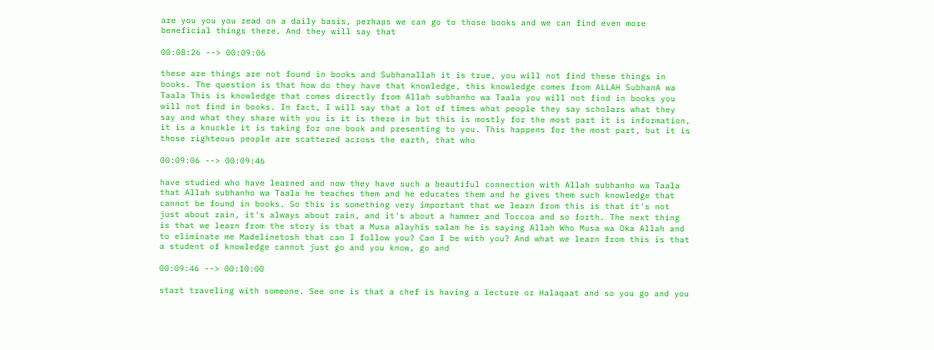are you you you read on a daily basis, perhaps we can go to those books and we can find even more beneficial things there. And they will say that

00:08:26 --> 00:09:06

these are things are not found in books and Subhanallah it is true, you will not find these things in books. The question is that how do they have that knowledge, this knowledge comes from ALLAH SubhanA wa Taala This is knowledge that comes directly from Allah subhanho wa Taala you will not find in books you will not find in books. In fact, I will say that a lot of times what people they say scholars what they say and what they share with you is it is there in but this is mostly for the most part it is information, it is a knuckle it is taking for one book and presenting to you. This happens for the most part, but it is those righteous people are scattered across the earth, that who

00:09:06 --> 00:09:46

have studied who have learned and now they have such a beautiful connection with Allah subhanho wa Taala that Allah subhanho wa Taala he teaches them and he educates them and he gives them such knowledge that cannot be found in books. So this is something very important that we learn from this is that it's not just about rain, it's always about rain, and it's about a hammer and Toccoa and so forth. The next thing is that we learn from the story is that a Musa alayhis salam he is saying Allah Who Musa wa Oka Allah and to eliminate me Madelinetosh that can I follow you? Can I be with you? And what we learn from this is that a student of knowledge cannot just go and you know, go and

00:09:46 --> 00:10:00

start traveling with someone. See one is that a chef is having a lecture or Halaqaat and so you go and you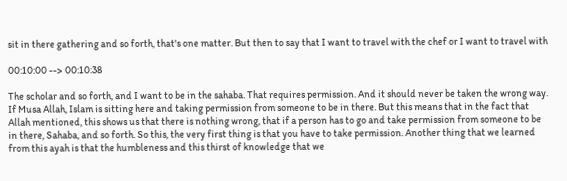sit in there gathering and so forth, that's one matter. But then to say that I want to travel with the chef or I want to travel with

00:10:00 --> 00:10:38

The scholar and so forth, and I want to be in the sahaba. That requires permission. And it should never be taken the wrong way. If Musa Allah, Islam is sitting here and taking permission from someone to be in there. But this means that in the fact that Allah mentioned, this shows us that there is nothing wrong, that if a person has to go and take permission from someone to be in there, Sahaba, and so forth. So this, the very first thing is that you have to take permission. Another thing that we learned from this ayah is that the humbleness and this thirst of knowledge that we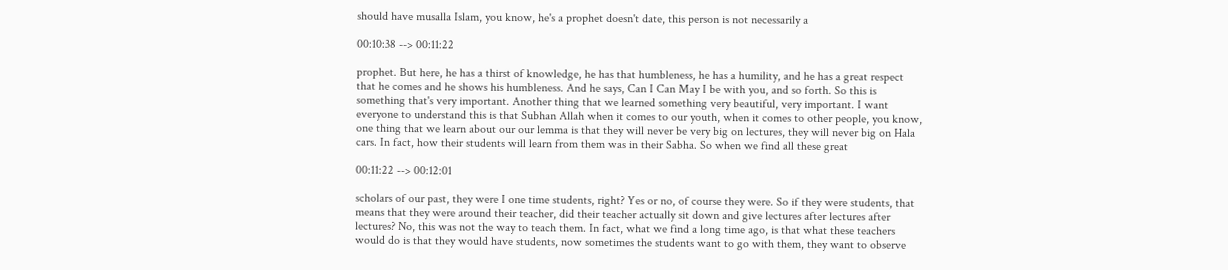should have musalla Islam, you know, he's a prophet doesn't date, this person is not necessarily a

00:10:38 --> 00:11:22

prophet. But here, he has a thirst of knowledge, he has that humbleness, he has a humility, and he has a great respect that he comes and he shows his humbleness. And he says, Can I Can May I be with you, and so forth. So this is something that's very important. Another thing that we learned something very beautiful, very important. I want everyone to understand this is that Subhan Allah when it comes to our youth, when it comes to other people, you know, one thing that we learn about our our lemma is that they will never be very big on lectures, they will never big on Hala cars. In fact, how their students will learn from them was in their Sabha. So when we find all these great

00:11:22 --> 00:12:01

scholars of our past, they were I one time students, right? Yes or no, of course they were. So if they were students, that means that they were around their teacher, did their teacher actually sit down and give lectures after lectures after lectures? No, this was not the way to teach them. In fact, what we find a long time ago, is that what these teachers would do is that they would have students, now sometimes the students want to go with them, they want to observe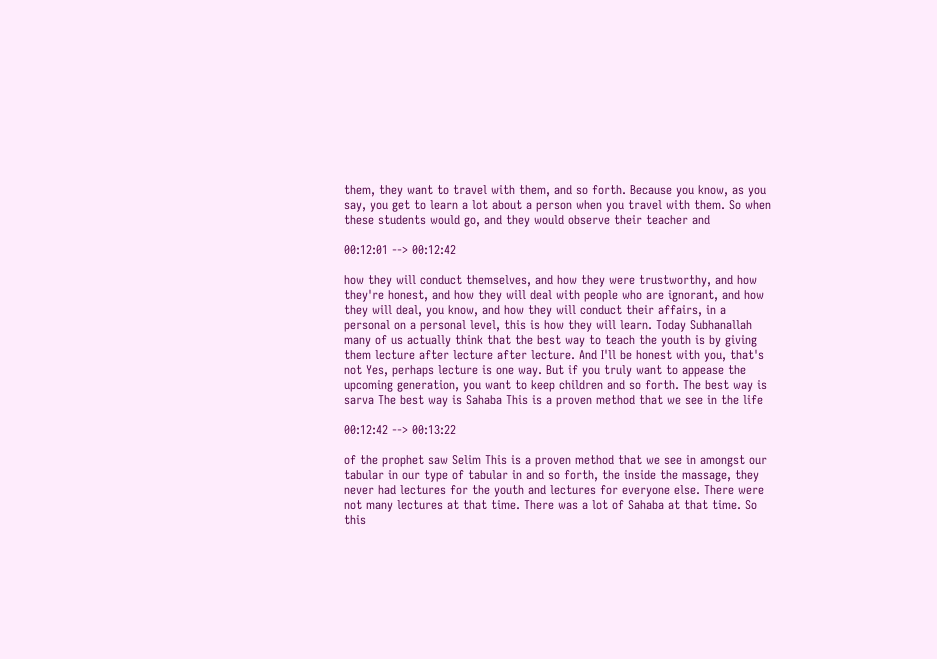them, they want to travel with them, and so forth. Because you know, as you say, you get to learn a lot about a person when you travel with them. So when these students would go, and they would observe their teacher and

00:12:01 --> 00:12:42

how they will conduct themselves, and how they were trustworthy, and how they're honest, and how they will deal with people who are ignorant, and how they will deal, you know, and how they will conduct their affairs, in a personal on a personal level, this is how they will learn. Today Subhanallah many of us actually think that the best way to teach the youth is by giving them lecture after lecture after lecture. And I'll be honest with you, that's not Yes, perhaps lecture is one way. But if you truly want to appease the upcoming generation, you want to keep children and so forth. The best way is sarva The best way is Sahaba This is a proven method that we see in the life

00:12:42 --> 00:13:22

of the prophet saw Selim This is a proven method that we see in amongst our tabular in our type of tabular in and so forth, the inside the massage, they never had lectures for the youth and lectures for everyone else. There were not many lectures at that time. There was a lot of Sahaba at that time. So this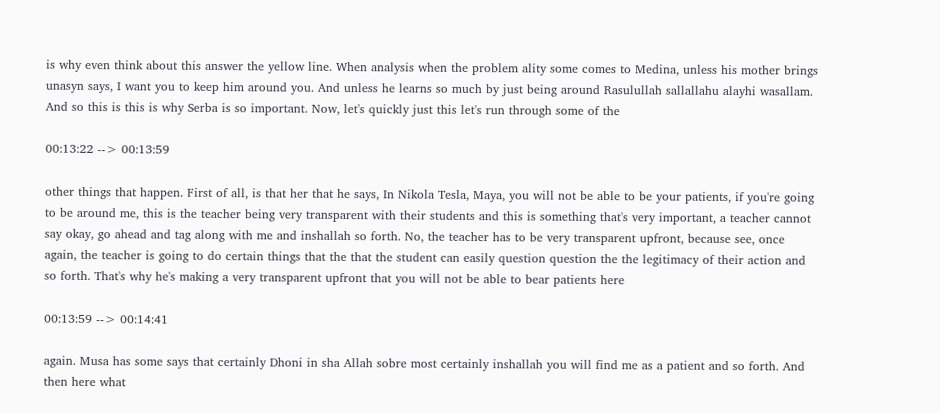is why even think about this answer the yellow line. When analysis when the problem ality some comes to Medina, unless his mother brings unasyn says, I want you to keep him around you. And unless he learns so much by just being around Rasulullah sallallahu alayhi wasallam. And so this is this is why Serba is so important. Now, let's quickly just this let's run through some of the

00:13:22 --> 00:13:59

other things that happen. First of all, is that her that he says, In Nikola Tesla, Maya, you will not be able to be your patients, if you're going to be around me, this is the teacher being very transparent with their students and this is something that's very important, a teacher cannot say okay, go ahead and tag along with me and inshallah so forth. No, the teacher has to be very transparent upfront, because see, once again, the teacher is going to do certain things that the that the student can easily question question the the legitimacy of their action and so forth. That's why he's making a very transparent upfront that you will not be able to bear patients here

00:13:59 --> 00:14:41

again. Musa has some says that certainly Dhoni in sha Allah sobre most certainly inshallah you will find me as a patient and so forth. And then here what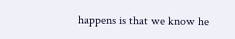happens is that we know he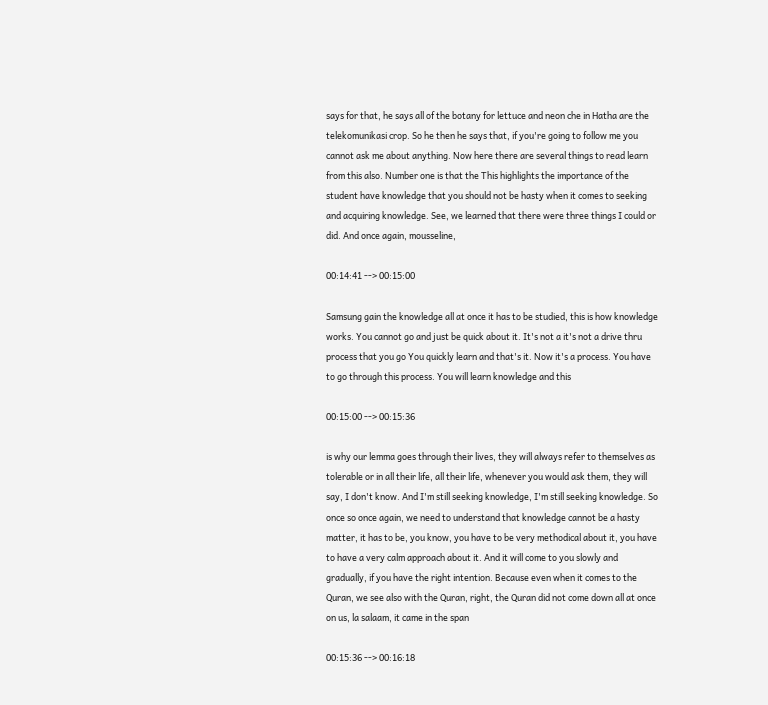says for that, he says all of the botany for lettuce and neon che in Hatha are the telekomunikasi crop. So he then he says that, if you're going to follow me you cannot ask me about anything. Now here there are several things to read learn from this also. Number one is that the This highlights the importance of the student have knowledge that you should not be hasty when it comes to seeking and acquiring knowledge. See, we learned that there were three things I could or did. And once again, mousseline,

00:14:41 --> 00:15:00

Samsung gain the knowledge all at once it has to be studied, this is how knowledge works. You cannot go and just be quick about it. It's not a it's not a drive thru process that you go You quickly learn and that's it. Now it's a process. You have to go through this process. You will learn knowledge and this

00:15:00 --> 00:15:36

is why our lemma goes through their lives, they will always refer to themselves as tolerable or in all their life, all their life, whenever you would ask them, they will say, I don't know. And I'm still seeking knowledge, I'm still seeking knowledge. So once so once again, we need to understand that knowledge cannot be a hasty matter, it has to be, you know, you have to be very methodical about it, you have to have a very calm approach about it. And it will come to you slowly and gradually, if you have the right intention. Because even when it comes to the Quran, we see also with the Quran, right, the Quran did not come down all at once on us, la salaam, it came in the span

00:15:36 --> 00:16:18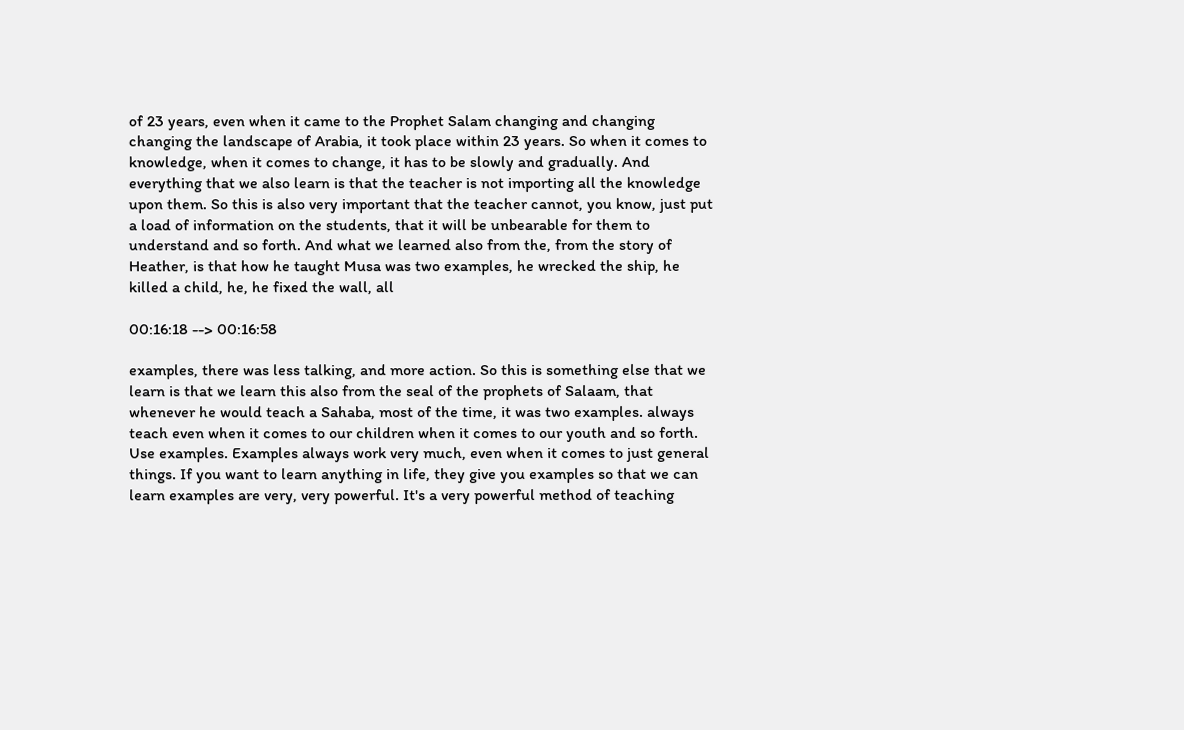of 23 years, even when it came to the Prophet Salam changing and changing changing the landscape of Arabia, it took place within 23 years. So when it comes to knowledge, when it comes to change, it has to be slowly and gradually. And everything that we also learn is that the teacher is not importing all the knowledge upon them. So this is also very important that the teacher cannot, you know, just put a load of information on the students, that it will be unbearable for them to understand and so forth. And what we learned also from the, from the story of Heather, is that how he taught Musa was two examples, he wrecked the ship, he killed a child, he, he fixed the wall, all

00:16:18 --> 00:16:58

examples, there was less talking, and more action. So this is something else that we learn is that we learn this also from the seal of the prophets of Salaam, that whenever he would teach a Sahaba, most of the time, it was two examples. always teach even when it comes to our children when it comes to our youth and so forth. Use examples. Examples always work very much, even when it comes to just general things. If you want to learn anything in life, they give you examples so that we can learn examples are very, very powerful. It's a very powerful method of teaching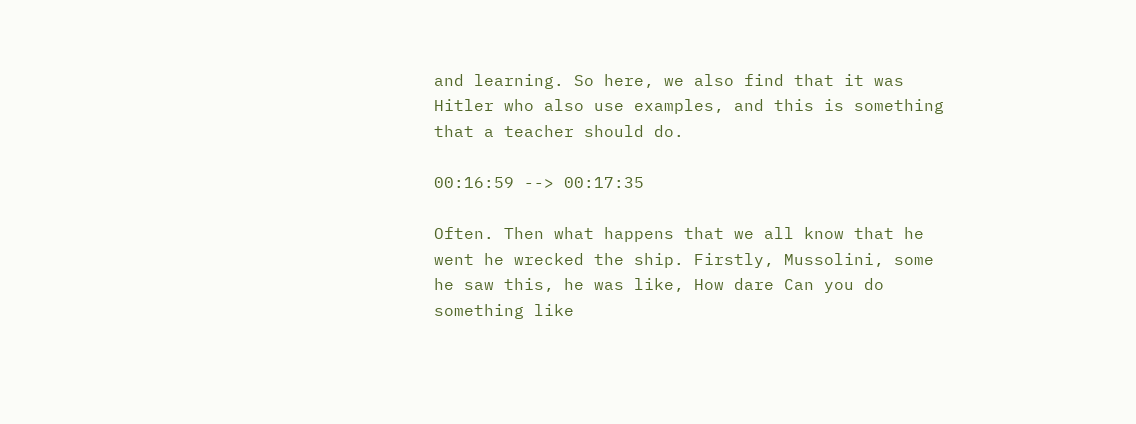and learning. So here, we also find that it was Hitler who also use examples, and this is something that a teacher should do.

00:16:59 --> 00:17:35

Often. Then what happens that we all know that he went he wrecked the ship. Firstly, Mussolini, some he saw this, he was like, How dare Can you do something like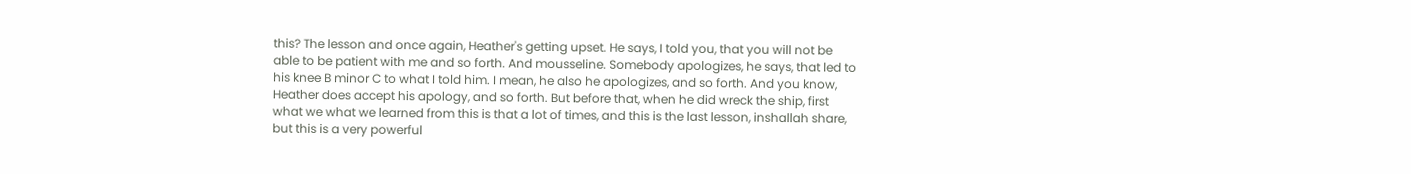this? The lesson and once again, Heather's getting upset. He says, I told you, that you will not be able to be patient with me and so forth. And mousseline. Somebody apologizes, he says, that led to his knee B minor C to what I told him. I mean, he also he apologizes, and so forth. And you know, Heather does accept his apology, and so forth. But before that, when he did wreck the ship, first what we what we learned from this is that a lot of times, and this is the last lesson, inshallah share, but this is a very powerful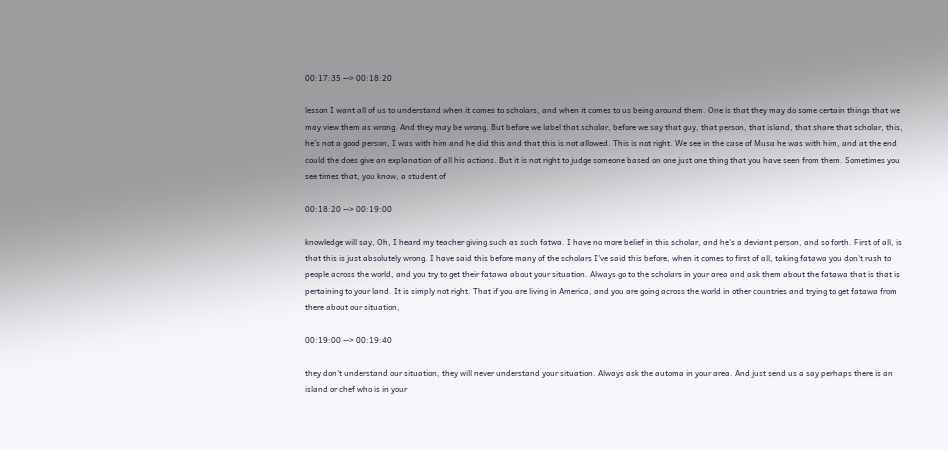00:17:35 --> 00:18:20

lesson I want all of us to understand when it comes to scholars, and when it comes to us being around them. One is that they may do some certain things that we may view them as wrong. And they may be wrong. But before we label that scholar, before we say that guy, that person, that island, that share that scholar, this, he's not a good person, I was with him and he did this and that this is not allowed. This is not right. We see in the case of Musa he was with him, and at the end could the does give an explanation of all his actions. But it is not right to judge someone based on one just one thing that you have seen from them. Sometimes you see times that, you know, a student of

00:18:20 --> 00:19:00

knowledge will say, Oh, I heard my teacher giving such as such fatwa. I have no more belief in this scholar, and he's a deviant person, and so forth. First of all, is that this is just absolutely wrong. I have said this before many of the scholars I've said this before, when it comes to first of all, taking fatawa you don't rush to people across the world, and you try to get their fatawa about your situation. Always go to the scholars in your area and ask them about the fatawa that is that is pertaining to your land. It is simply not right. That if you are living in America, and you are going across the world in other countries and trying to get fatawa from there about our situation,

00:19:00 --> 00:19:40

they don't understand our situation, they will never understand your situation. Always ask the automa in your area. And just send us a say perhaps there is an island or chef who is in your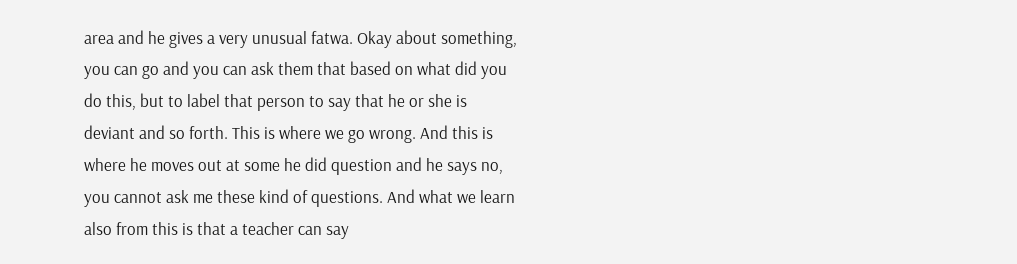area and he gives a very unusual fatwa. Okay about something, you can go and you can ask them that based on what did you do this, but to label that person to say that he or she is deviant and so forth. This is where we go wrong. And this is where he moves out at some he did question and he says no, you cannot ask me these kind of questions. And what we learn also from this is that a teacher can say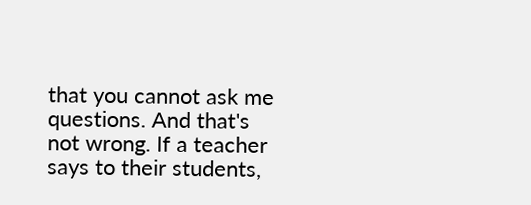that you cannot ask me questions. And that's not wrong. If a teacher says to their students,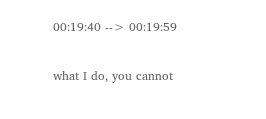00:19:40 --> 00:19:59

what I do, you cannot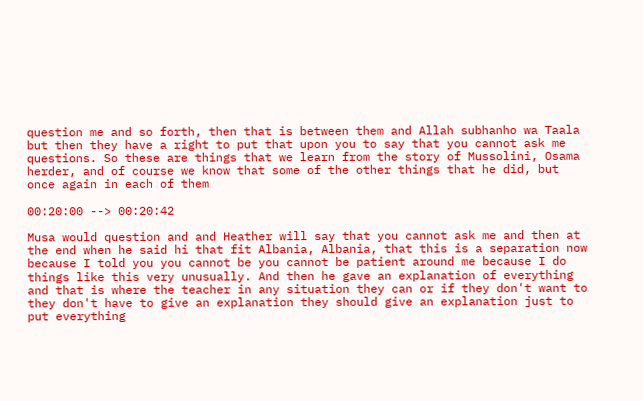question me and so forth, then that is between them and Allah subhanho wa Taala but then they have a right to put that upon you to say that you cannot ask me questions. So these are things that we learn from the story of Mussolini, Osama herder, and of course we know that some of the other things that he did, but once again in each of them

00:20:00 --> 00:20:42

Musa would question and and Heather will say that you cannot ask me and then at the end when he said hi that fit Albania, Albania, that this is a separation now because I told you you cannot be you cannot be patient around me because I do things like this very unusually. And then he gave an explanation of everything and that is where the teacher in any situation they can or if they don't want to they don't have to give an explanation they should give an explanation just to put everything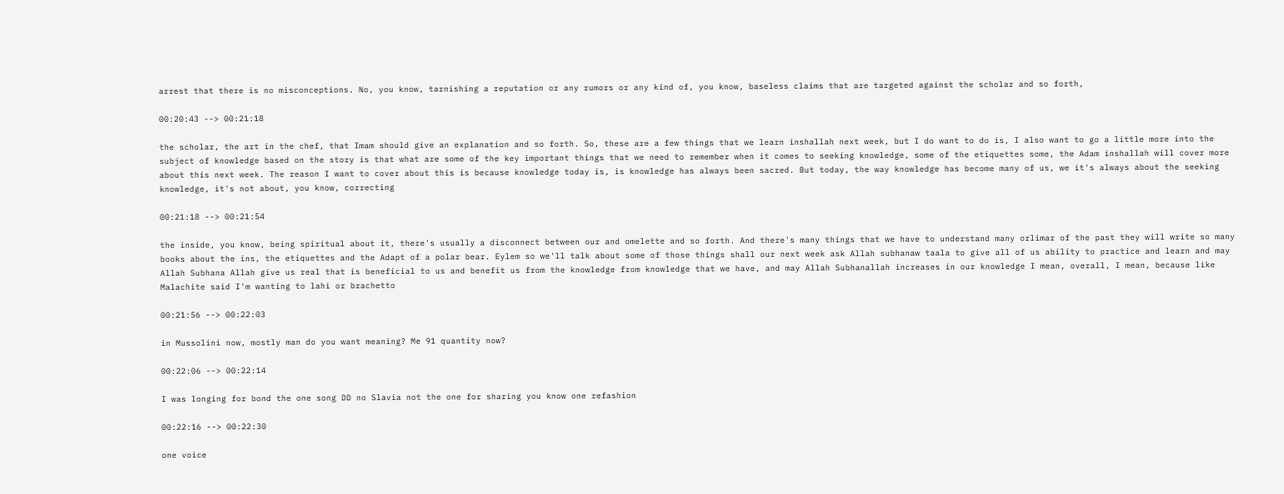arrest that there is no misconceptions. No, you know, tarnishing a reputation or any rumors or any kind of, you know, baseless claims that are targeted against the scholar and so forth,

00:20:43 --> 00:21:18

the scholar, the art in the chef, that Imam should give an explanation and so forth. So, these are a few things that we learn inshallah next week, but I do want to do is, I also want to go a little more into the subject of knowledge based on the story is that what are some of the key important things that we need to remember when it comes to seeking knowledge, some of the etiquettes some, the Adam inshallah will cover more about this next week. The reason I want to cover about this is because knowledge today is, is knowledge has always been sacred. But today, the way knowledge has become many of us, we it's always about the seeking knowledge, it's not about, you know, correcting

00:21:18 --> 00:21:54

the inside, you know, being spiritual about it, there's usually a disconnect between our and omelette and so forth. And there's many things that we have to understand many orlimar of the past they will write so many books about the ins, the etiquettes and the Adapt of a polar bear. Eylem so we'll talk about some of those things shall our next week ask Allah subhanaw taala to give all of us ability to practice and learn and may Allah Subhana Allah give us real that is beneficial to us and benefit us from the knowledge from knowledge that we have, and may Allah Subhanallah increases in our knowledge I mean, overall, I mean, because like Malachite said I'm wanting to lahi or brachetto

00:21:56 --> 00:22:03

in Mussolini now, mostly man do you want meaning? Me 91 quantity now?

00:22:06 --> 00:22:14

I was longing for bond the one song DD no Slavia not the one for sharing you know one refashion

00:22:16 --> 00:22:30

one voice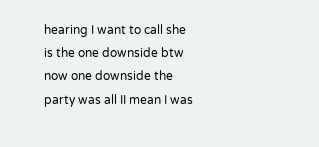hearing I want to call she is the one downside btw now one downside the party was all II mean I was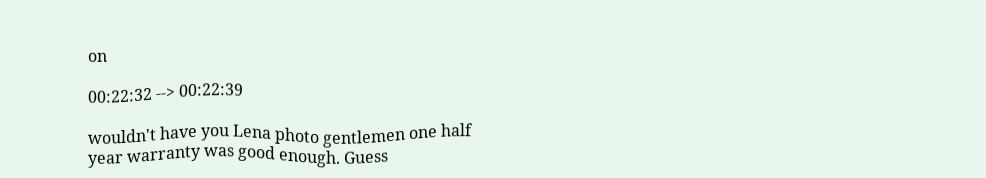on

00:22:32 --> 00:22:39

wouldn't have you Lena photo gentlemen one half year warranty was good enough. Guess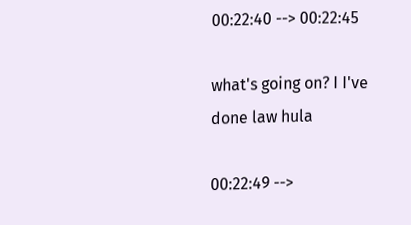00:22:40 --> 00:22:45

what's going on? I I've done law hula

00:22:49 -->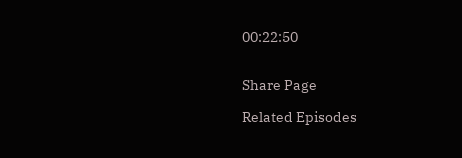00:22:50


Share Page

Related Episodes